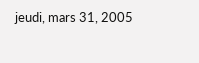jeudi, mars 31, 2005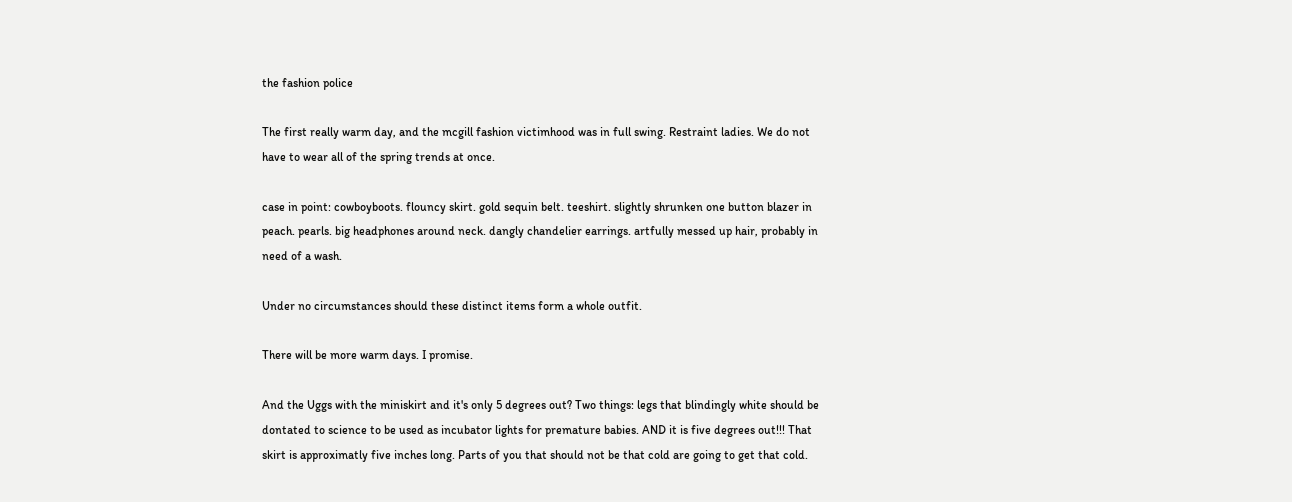the fashion police

The first really warm day, and the mcgill fashion victimhood was in full swing. Restraint ladies. We do not have to wear all of the spring trends at once.

case in point: cowboyboots. flouncy skirt. gold sequin belt. teeshirt. slightly shrunken one button blazer in peach. pearls. big headphones around neck. dangly chandelier earrings. artfully messed up hair, probably in need of a wash.

Under no circumstances should these distinct items form a whole outfit.

There will be more warm days. I promise.

And the Uggs with the miniskirt and it's only 5 degrees out? Two things: legs that blindingly white should be dontated to science to be used as incubator lights for premature babies. AND it is five degrees out!!! That skirt is approximatly five inches long. Parts of you that should not be that cold are going to get that cold.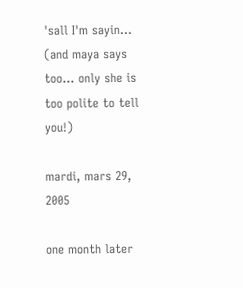'sall I'm sayin... (and maya says too... only she is too polite to tell you!)

mardi, mars 29, 2005

one month later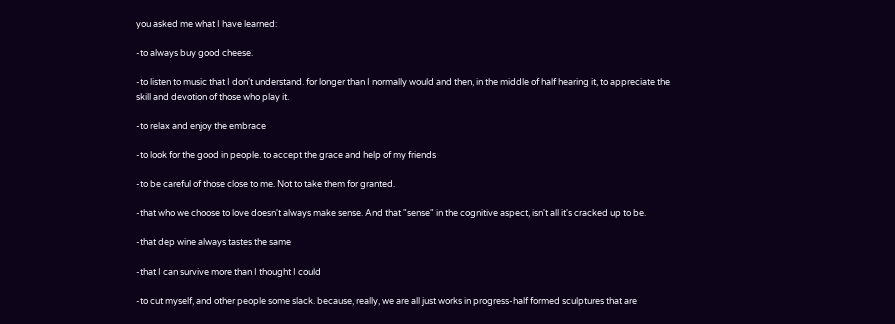you asked me what I have learned:

-to always buy good cheese.

-to listen to music that I don't understand. for longer than I normally would and then, in the middle of half hearing it, to appreciate the skill and devotion of those who play it.

-to relax and enjoy the embrace

-to look for the good in people. to accept the grace and help of my friends

-to be careful of those close to me. Not to take them for granted.

-that who we choose to love doesn't always make sense. And that "sense" in the cognitive aspect, isn't all it's cracked up to be.

-that dep wine always tastes the same

-that I can survive more than I thought I could

-to cut myself, and other people some slack. because, really, we are all just works in progress-half formed sculptures that are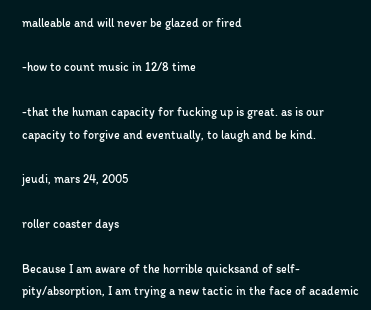malleable and will never be glazed or fired

-how to count music in 12/8 time

-that the human capacity for fucking up is great. as is our capacity to forgive and eventually, to laugh and be kind.

jeudi, mars 24, 2005

roller coaster days

Because I am aware of the horrible quicksand of self-pity/absorption, I am trying a new tactic in the face of academic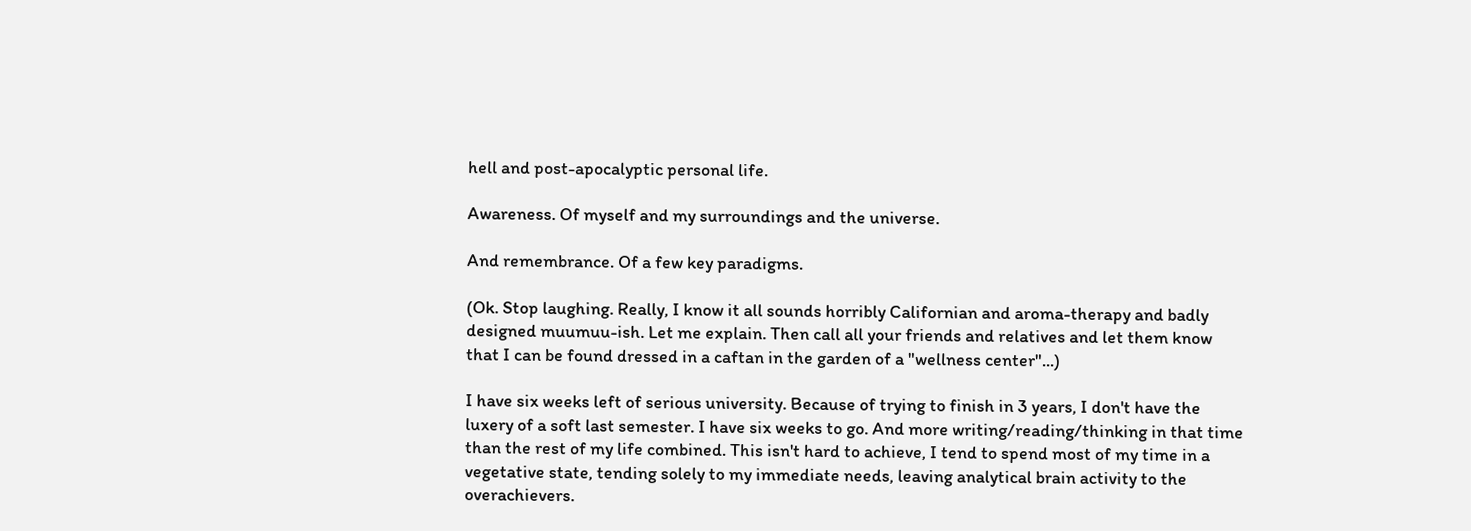hell and post-apocalyptic personal life.

Awareness. Of myself and my surroundings and the universe.

And remembrance. Of a few key paradigms.

(Ok. Stop laughing. Really, I know it all sounds horribly Californian and aroma-therapy and badly designed muumuu-ish. Let me explain. Then call all your friends and relatives and let them know that I can be found dressed in a caftan in the garden of a "wellness center"...)

I have six weeks left of serious university. Because of trying to finish in 3 years, I don't have the luxery of a soft last semester. I have six weeks to go. And more writing/reading/thinking in that time than the rest of my life combined. This isn't hard to achieve, I tend to spend most of my time in a vegetative state, tending solely to my immediate needs, leaving analytical brain activity to the overachievers.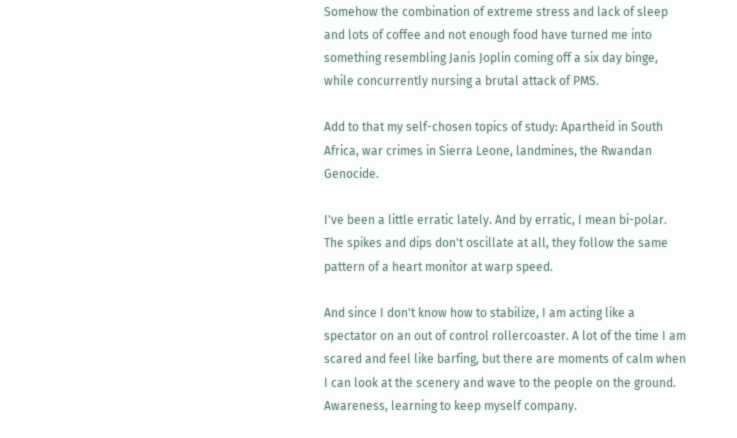Somehow the combination of extreme stress and lack of sleep and lots of coffee and not enough food have turned me into something resembling Janis Joplin coming off a six day binge, while concurrently nursing a brutal attack of PMS.

Add to that my self-chosen topics of study: Apartheid in South Africa, war crimes in Sierra Leone, landmines, the Rwandan Genocide.

I've been a little erratic lately. And by erratic, I mean bi-polar. The spikes and dips don't oscillate at all, they follow the same pattern of a heart monitor at warp speed.

And since I don't know how to stabilize, I am acting like a spectator on an out of control rollercoaster. A lot of the time I am scared and feel like barfing, but there are moments of calm when I can look at the scenery and wave to the people on the ground. Awareness, learning to keep myself company.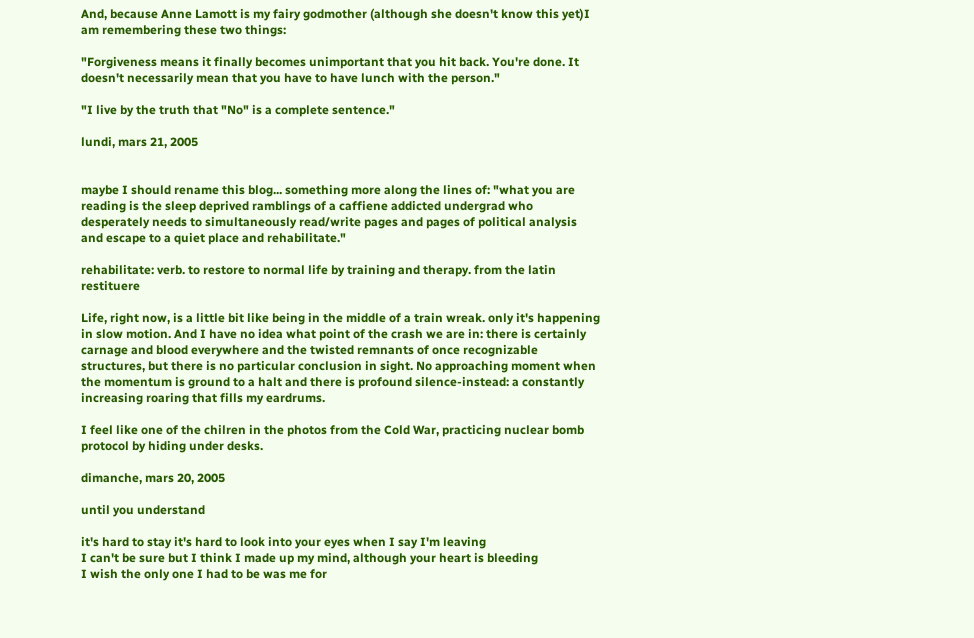And, because Anne Lamott is my fairy godmother (although she doesn't know this yet)I am remembering these two things:

"Forgiveness means it finally becomes unimportant that you hit back. You're done. It doesn't necessarily mean that you have to have lunch with the person."

"I live by the truth that "No" is a complete sentence."

lundi, mars 21, 2005


maybe I should rename this blog... something more along the lines of: "what you are reading is the sleep deprived ramblings of a caffiene addicted undergrad who desperately needs to simultaneously read/write pages and pages of political analysis and escape to a quiet place and rehabilitate."

rehabilitate: verb. to restore to normal life by training and therapy. from the latin restituere

Life, right now, is a little bit like being in the middle of a train wreak. only it's happening in slow motion. And I have no idea what point of the crash we are in: there is certainly carnage and blood everywhere and the twisted remnants of once recognizable structures, but there is no particular conclusion in sight. No approaching moment when the momentum is ground to a halt and there is profound silence-instead: a constantly increasing roaring that fills my eardrums.

I feel like one of the chilren in the photos from the Cold War, practicing nuclear bomb protocol by hiding under desks.

dimanche, mars 20, 2005

until you understand

it's hard to stay it's hard to look into your eyes when I say I'm leaving
I can't be sure but I think I made up my mind, although your heart is bleeding
I wish the only one I had to be was me for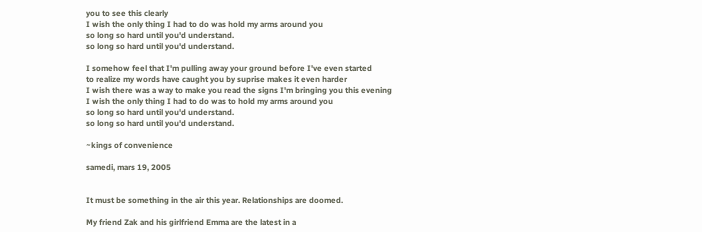you to see this clearly
I wish the only thing I had to do was hold my arms around you
so long so hard until you'd understand.
so long so hard until you'd understand.

I somehow feel that I'm pulling away your ground before I've even started
to realize my words have caught you by suprise makes it even harder
I wish there was a way to make you read the signs I'm bringing you this evening
I wish the only thing I had to do was to hold my arms around you
so long so hard until you'd understand.
so long so hard until you'd understand.

~kings of convenience

samedi, mars 19, 2005


It must be something in the air this year. Relationships are doomed.

My friend Zak and his girlfriend Emma are the latest in a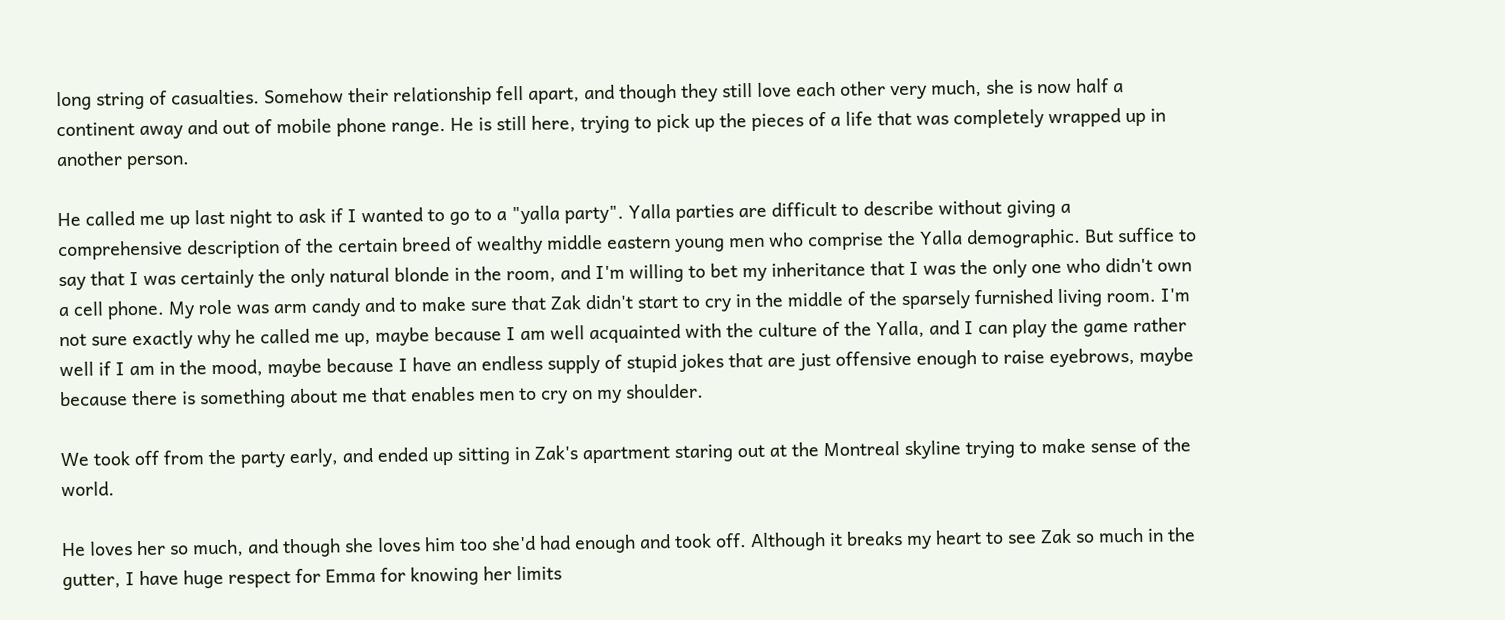long string of casualties. Somehow their relationship fell apart, and though they still love each other very much, she is now half a continent away and out of mobile phone range. He is still here, trying to pick up the pieces of a life that was completely wrapped up in another person.

He called me up last night to ask if I wanted to go to a "yalla party". Yalla parties are difficult to describe without giving a comprehensive description of the certain breed of wealthy middle eastern young men who comprise the Yalla demographic. But suffice to say that I was certainly the only natural blonde in the room, and I'm willing to bet my inheritance that I was the only one who didn't own a cell phone. My role was arm candy and to make sure that Zak didn't start to cry in the middle of the sparsely furnished living room. I'm not sure exactly why he called me up, maybe because I am well acquainted with the culture of the Yalla, and I can play the game rather well if I am in the mood, maybe because I have an endless supply of stupid jokes that are just offensive enough to raise eyebrows, maybe because there is something about me that enables men to cry on my shoulder.

We took off from the party early, and ended up sitting in Zak's apartment staring out at the Montreal skyline trying to make sense of the world.

He loves her so much, and though she loves him too she'd had enough and took off. Although it breaks my heart to see Zak so much in the gutter, I have huge respect for Emma for knowing her limits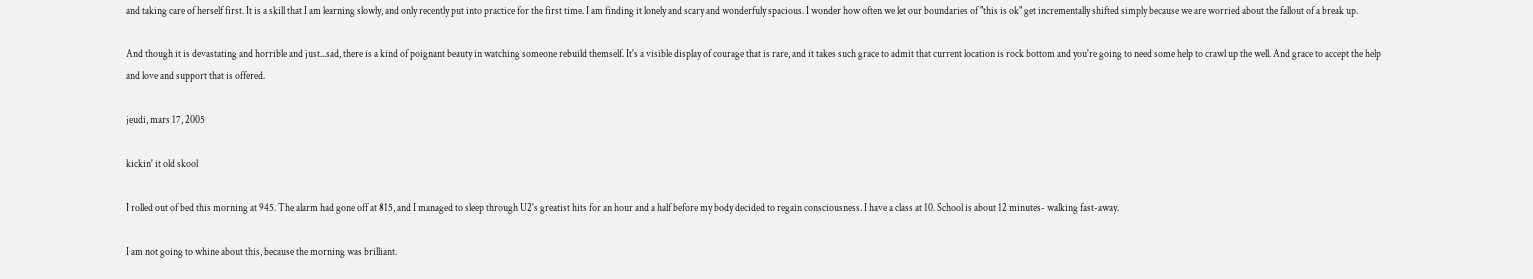and taking care of herself first. It is a skill that I am learning slowly, and only recently put into practice for the first time. I am finding it lonely and scary and wonderfuly spacious. I wonder how often we let our boundaries of "this is ok" get incrementally shifted simply because we are worried about the fallout of a break up.

And though it is devastating and horrible and just...sad, there is a kind of poignant beauty in watching someone rebuild themself. It's a visible display of courage that is rare, and it takes such grace to admit that current location is rock bottom and you're going to need some help to crawl up the well. And grace to accept the help and love and support that is offered.

jeudi, mars 17, 2005

kickin' it old skool

I rolled out of bed this morning at 945. The alarm had gone off at 815, and I managed to sleep through U2's greatist hits for an hour and a half before my body decided to regain consciousness. I have a class at 10. School is about 12 minutes- walking fast-away.

I am not going to whine about this, because the morning was brilliant.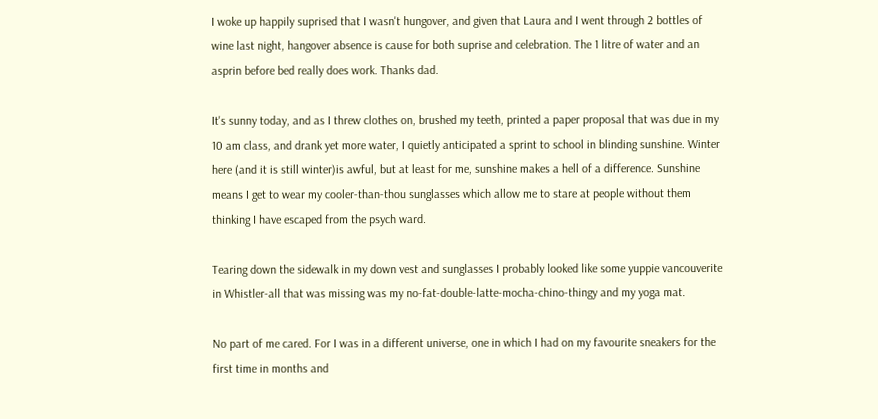I woke up happily suprised that I wasn't hungover, and given that Laura and I went through 2 bottles of wine last night, hangover absence is cause for both suprise and celebration. The 1 litre of water and an asprin before bed really does work. Thanks dad.

It's sunny today, and as I threw clothes on, brushed my teeth, printed a paper proposal that was due in my 10 am class, and drank yet more water, I quietly anticipated a sprint to school in blinding sunshine. Winter here (and it is still winter)is awful, but at least for me, sunshine makes a hell of a difference. Sunshine means I get to wear my cooler-than-thou sunglasses which allow me to stare at people without them thinking I have escaped from the psych ward.

Tearing down the sidewalk in my down vest and sunglasses I probably looked like some yuppie vancouverite in Whistler-all that was missing was my no-fat-double-latte-mocha-chino-thingy and my yoga mat.

No part of me cared. For I was in a different universe, one in which I had on my favourite sneakers for the first time in months and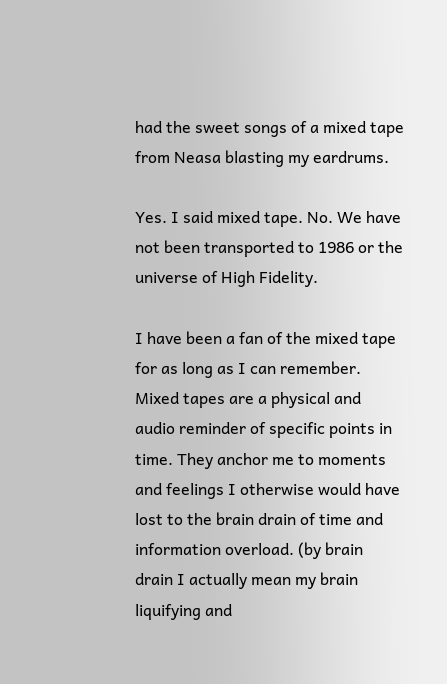had the sweet songs of a mixed tape from Neasa blasting my eardrums.

Yes. I said mixed tape. No. We have not been transported to 1986 or the universe of High Fidelity.

I have been a fan of the mixed tape for as long as I can remember. Mixed tapes are a physical and audio reminder of specific points in time. They anchor me to moments and feelings I otherwise would have lost to the brain drain of time and information overload. (by brain drain I actually mean my brain liquifying and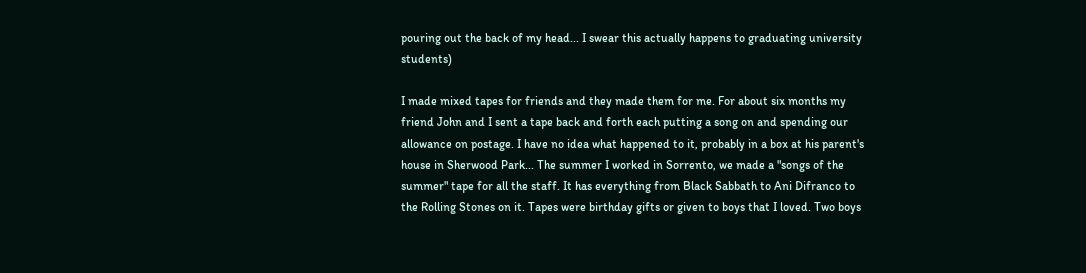pouring out the back of my head... I swear this actually happens to graduating university students)

I made mixed tapes for friends and they made them for me. For about six months my friend John and I sent a tape back and forth each putting a song on and spending our allowance on postage. I have no idea what happened to it, probably in a box at his parent's house in Sherwood Park... The summer I worked in Sorrento, we made a "songs of the summer" tape for all the staff. It has everything from Black Sabbath to Ani Difranco to the Rolling Stones on it. Tapes were birthday gifts or given to boys that I loved. Two boys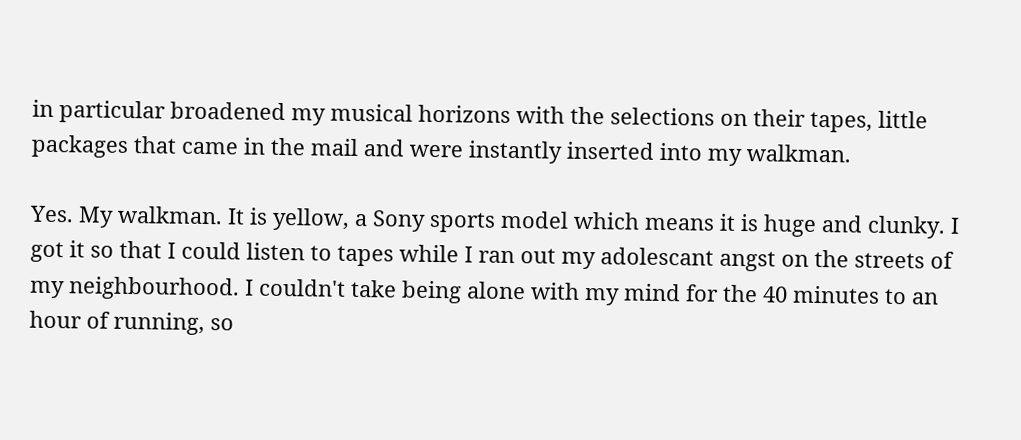in particular broadened my musical horizons with the selections on their tapes, little packages that came in the mail and were instantly inserted into my walkman.

Yes. My walkman. It is yellow, a Sony sports model which means it is huge and clunky. I got it so that I could listen to tapes while I ran out my adolescant angst on the streets of my neighbourhood. I couldn't take being alone with my mind for the 40 minutes to an hour of running, so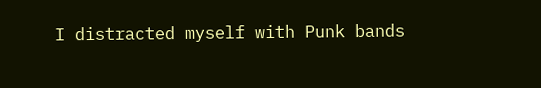I distracted myself with Punk bands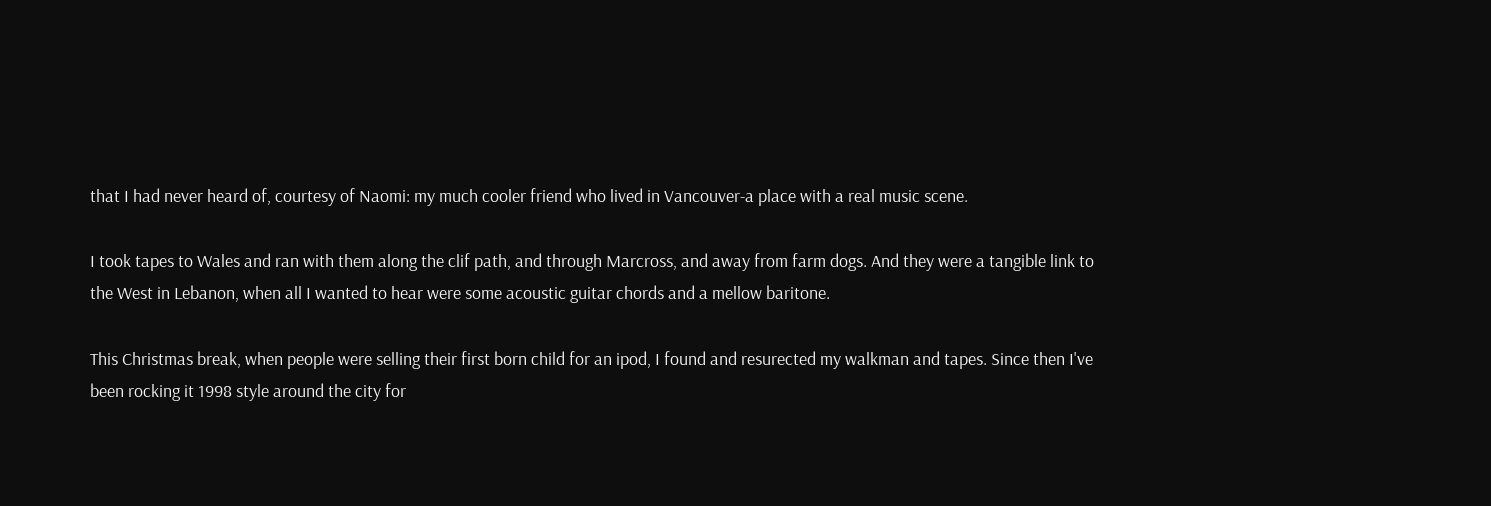that I had never heard of, courtesy of Naomi: my much cooler friend who lived in Vancouver-a place with a real music scene.

I took tapes to Wales and ran with them along the clif path, and through Marcross, and away from farm dogs. And they were a tangible link to the West in Lebanon, when all I wanted to hear were some acoustic guitar chords and a mellow baritone.

This Christmas break, when people were selling their first born child for an ipod, I found and resurected my walkman and tapes. Since then I've been rocking it 1998 style around the city for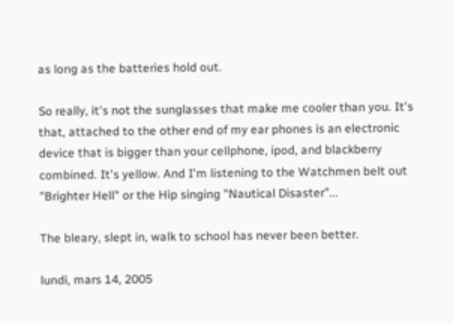as long as the batteries hold out.

So really, it's not the sunglasses that make me cooler than you. It's that, attached to the other end of my ear phones is an electronic device that is bigger than your cellphone, ipod, and blackberry combined. It's yellow. And I'm listening to the Watchmen belt out "Brighter Hell" or the Hip singing "Nautical Disaster"...

The bleary, slept in, walk to school has never been better.

lundi, mars 14, 2005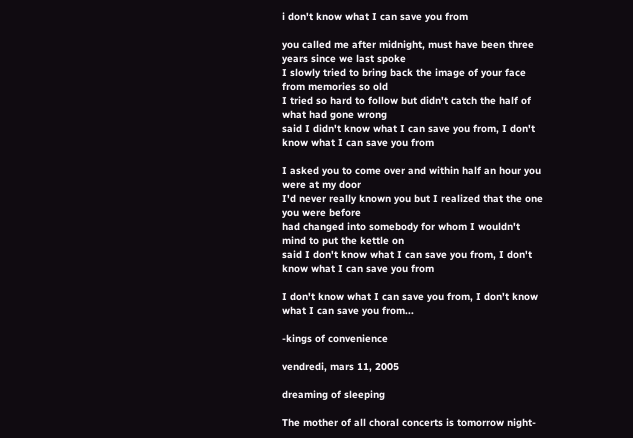i don't know what I can save you from

you called me after midnight, must have been three years since we last spoke
I slowly tried to bring back the image of your face from memories so old
I tried so hard to follow but didn't catch the half of what had gone wrong
said I didn't know what I can save you from, I don't know what I can save you from

I asked you to come over and within half an hour you were at my door
I'd never really known you but I realized that the one you were before
had changed into somebody for whom I wouldn't mind to put the kettle on
said I don't know what I can save you from, I don't know what I can save you from

I don't know what I can save you from, I don't know what I can save you from...

-kings of convenience

vendredi, mars 11, 2005

dreaming of sleeping

The mother of all choral concerts is tomorrow night-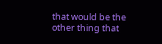that would be the other thing that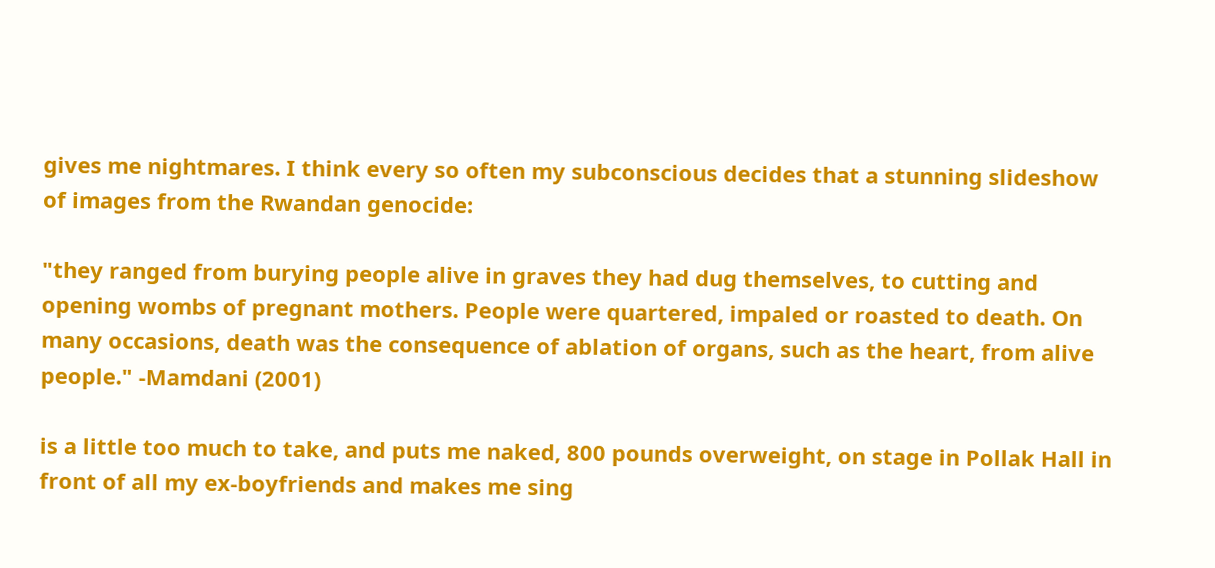gives me nightmares. I think every so often my subconscious decides that a stunning slideshow of images from the Rwandan genocide:

"they ranged from burying people alive in graves they had dug themselves, to cutting and opening wombs of pregnant mothers. People were quartered, impaled or roasted to death. On many occasions, death was the consequence of ablation of organs, such as the heart, from alive people." -Mamdani (2001)

is a little too much to take, and puts me naked, 800 pounds overweight, on stage in Pollak Hall in front of all my ex-boyfriends and makes me sing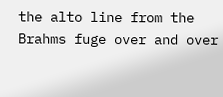the alto line from the Brahms fuge over and over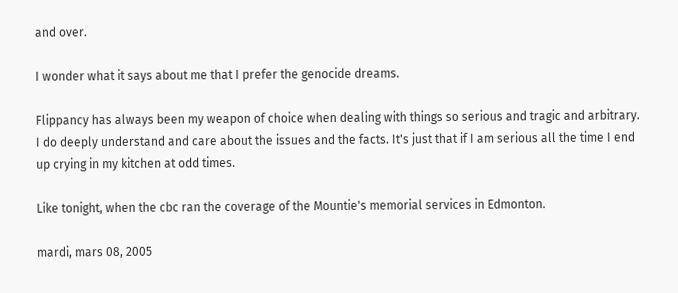and over.

I wonder what it says about me that I prefer the genocide dreams.

Flippancy has always been my weapon of choice when dealing with things so serious and tragic and arbitrary. I do deeply understand and care about the issues and the facts. It's just that if I am serious all the time I end up crying in my kitchen at odd times.

Like tonight, when the cbc ran the coverage of the Mountie's memorial services in Edmonton.

mardi, mars 08, 2005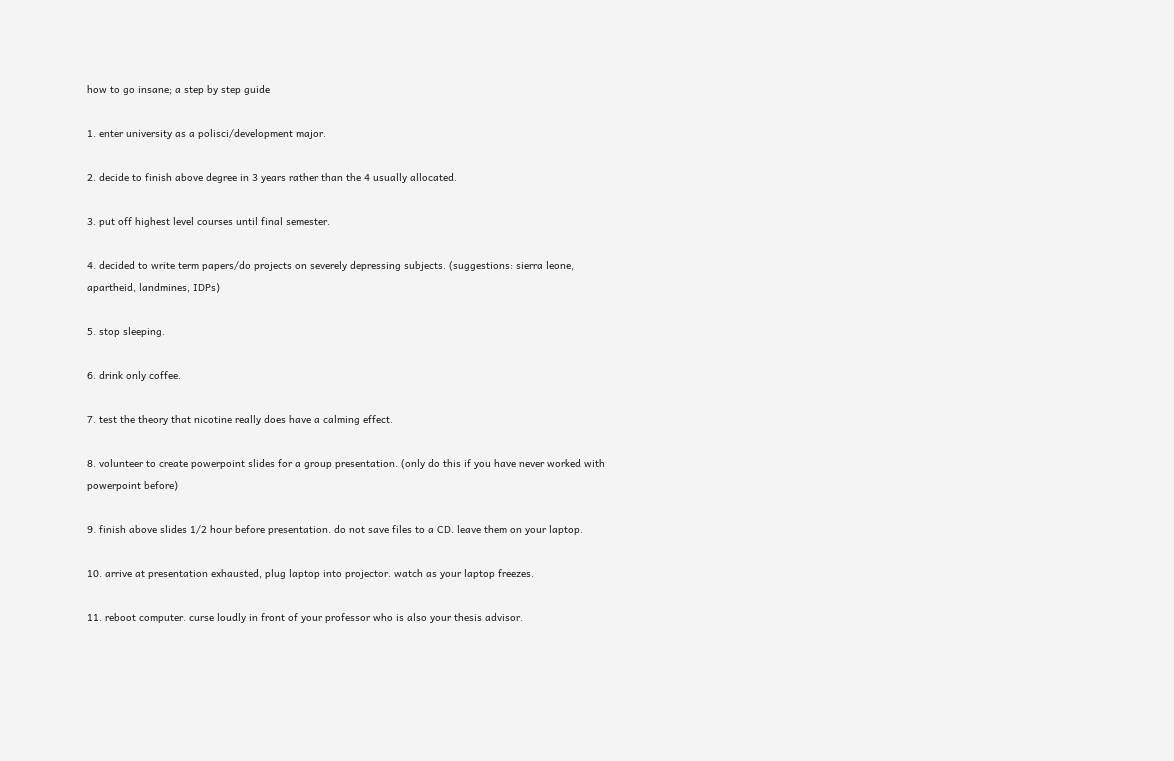how to go insane; a step by step guide

1. enter university as a polisci/development major.

2. decide to finish above degree in 3 years rather than the 4 usually allocated.

3. put off highest level courses until final semester.

4. decided to write term papers/do projects on severely depressing subjects. (suggestions: sierra leone, apartheid, landmines, IDPs)

5. stop sleeping.

6. drink only coffee.

7. test the theory that nicotine really does have a calming effect.

8. volunteer to create powerpoint slides for a group presentation. (only do this if you have never worked with powerpoint before)

9. finish above slides 1/2 hour before presentation. do not save files to a CD. leave them on your laptop.

10. arrive at presentation exhausted, plug laptop into projector. watch as your laptop freezes.

11. reboot computer. curse loudly in front of your professor who is also your thesis advisor.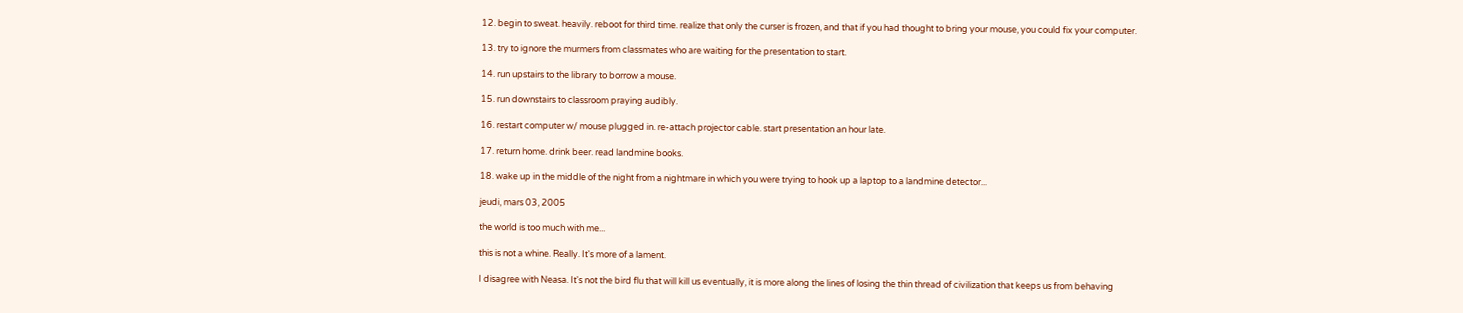12. begin to sweat. heavily. reboot for third time. realize that only the curser is frozen, and that if you had thought to bring your mouse, you could fix your computer.

13. try to ignore the murmers from classmates who are waiting for the presentation to start.

14. run upstairs to the library to borrow a mouse.

15. run downstairs to classroom praying audibly.

16. restart computer w/ mouse plugged in. re-attach projector cable. start presentation an hour late.

17. return home. drink beer. read landmine books.

18. wake up in the middle of the night from a nightmare in which you were trying to hook up a laptop to a landmine detector...

jeudi, mars 03, 2005

the world is too much with me...

this is not a whine. Really. It's more of a lament.

I disagree with Neasa. It's not the bird flu that will kill us eventually, it is more along the lines of losing the thin thread of civilization that keeps us from behaving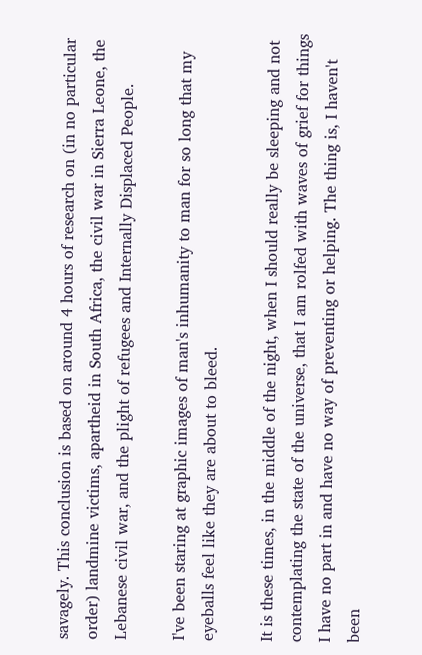savagely. This conclusion is based on around 4 hours of research on (in no particular order) landmine victims, apartheid in South Africa, the civil war in Sierra Leone, the Lebanese civil war, and the plight of refugees and Internally Displaced People.

I've been staring at graphic images of man's inhumanity to man for so long that my eyeballs feel like they are about to bleed.

It is these times, in the middle of the night, when I should really be sleeping and not contemplating the state of the universe, that I am rolfed with waves of grief for things I have no part in and have no way of preventing or helping. The thing is, I haven't been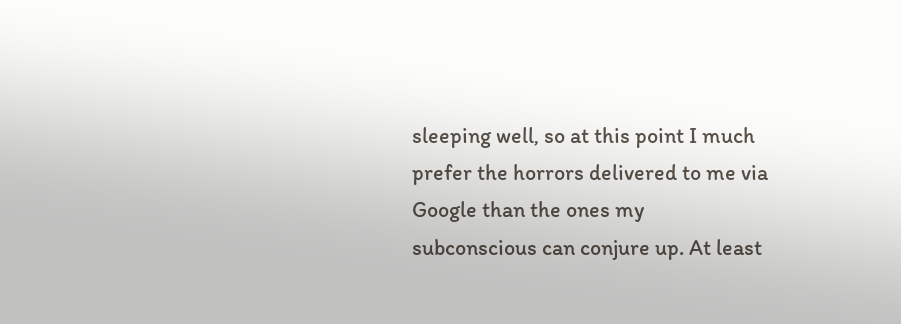sleeping well, so at this point I much prefer the horrors delivered to me via Google than the ones my subconscious can conjure up. At least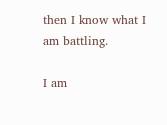then I know what I am battling.

I am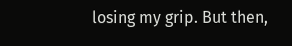losing my grip. But then,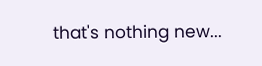that's nothing new...